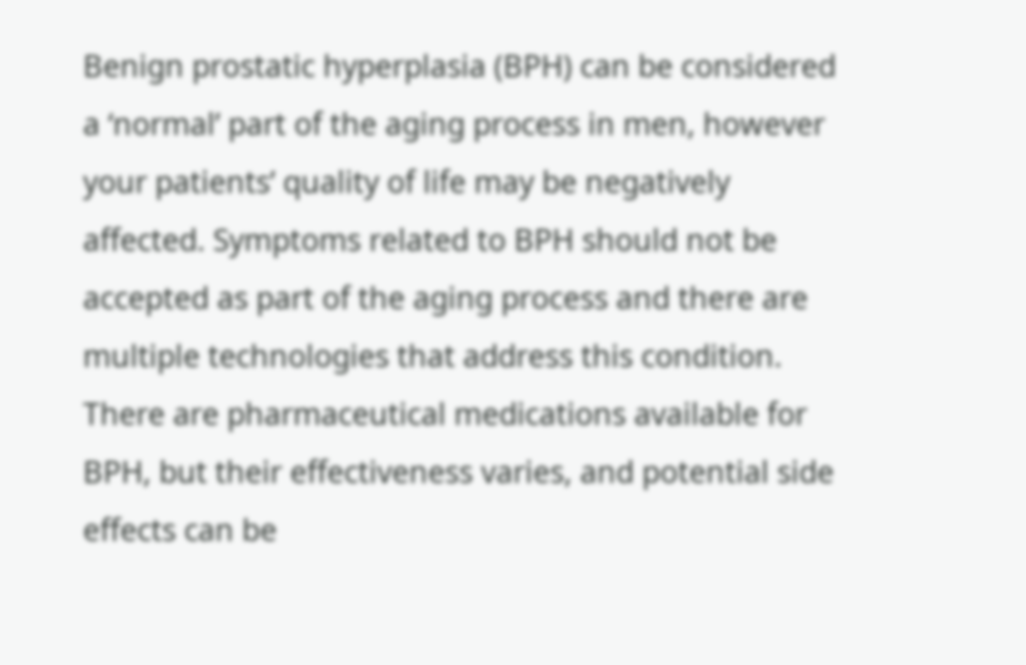Benign prostatic hyperplasia (BPH) can be considered a ‘normal’ part of the aging process in men, however your patients’ quality of life may be negatively affected. Symptoms related to BPH should not be accepted as part of the aging process and there are multiple technologies that address this condition. There are pharmaceutical medications available for BPH, but their effectiveness varies, and potential side effects can be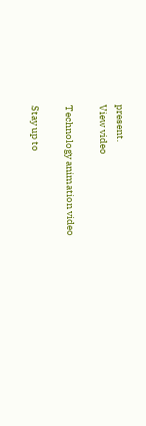present.
View video

Technology animation video

Stay up to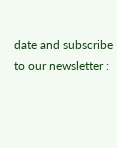date and subscribe to our newsletter :